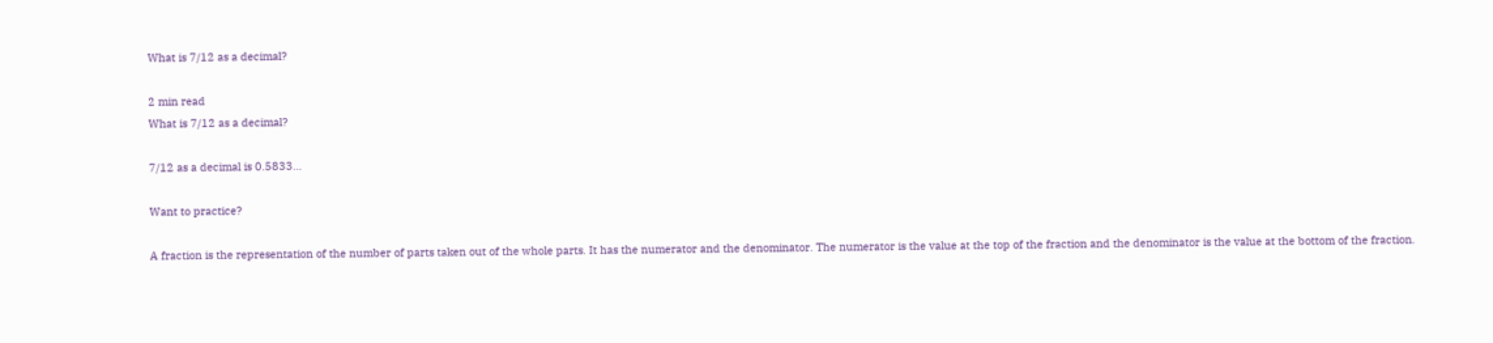What is 7/12 as a decimal?

2 min read
What is 7/12 as a decimal?

7/12 as a decimal is 0.5833…

Want to practice?

A fraction is the representation of the number of parts taken out of the whole parts. It has the numerator and the denominator. The numerator is the value at the top of the fraction and the denominator is the value at the bottom of the fraction.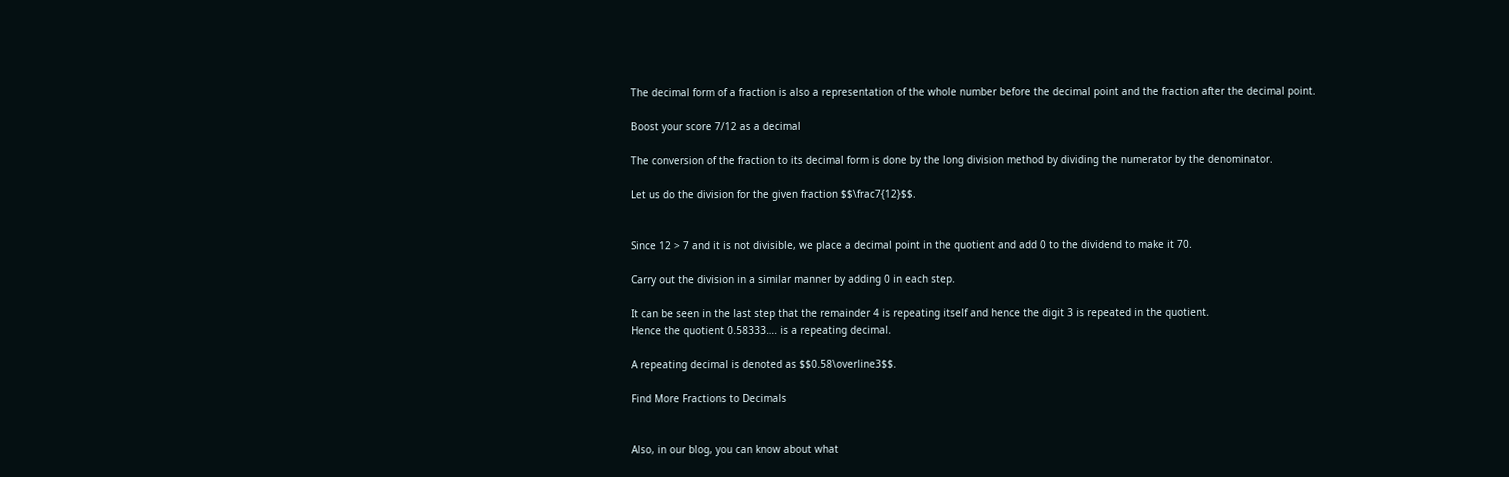The decimal form of a fraction is also a representation of the whole number before the decimal point and the fraction after the decimal point.

Boost your score 7/12 as a decimal

The conversion of the fraction to its decimal form is done by the long division method by dividing the numerator by the denominator.

Let us do the division for the given fraction $$\frac7{12}$$.


Since 12 > 7 and it is not divisible, we place a decimal point in the quotient and add 0 to the dividend to make it 70.

Carry out the division in a similar manner by adding 0 in each step.

It can be seen in the last step that the remainder 4 is repeating itself and hence the digit 3 is repeated in the quotient.
Hence the quotient 0.58333…. is a repeating decimal.

A repeating decimal is denoted as $$0.58\overline3$$.

Find More Fractions to Decimals


Also, in our blog, you can know about what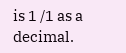is 1 /1 as a decimal.